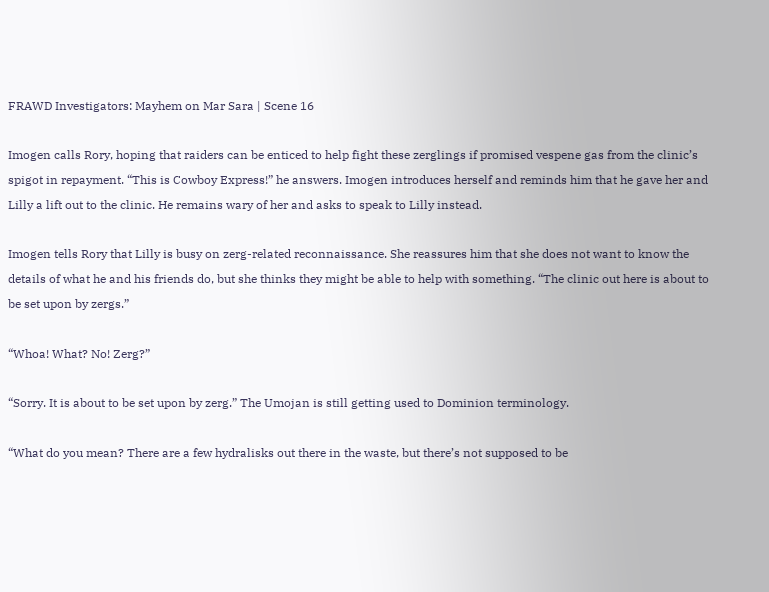FRAWD Investigators: Mayhem on Mar Sara | Scene 16

Imogen calls Rory, hoping that raiders can be enticed to help fight these zerglings if promised vespene gas from the clinic’s spigot in repayment. “This is Cowboy Express!” he answers. Imogen introduces herself and reminds him that he gave her and Lilly a lift out to the clinic. He remains wary of her and asks to speak to Lilly instead.

Imogen tells Rory that Lilly is busy on zerg-related reconnaissance. She reassures him that she does not want to know the details of what he and his friends do, but she thinks they might be able to help with something. “The clinic out here is about to be set upon by zergs.”

“Whoa! What? No! Zerg?”

“Sorry. It is about to be set upon by zerg.” The Umojan is still getting used to Dominion terminology.

“What do you mean? There are a few hydralisks out there in the waste, but there’s not supposed to be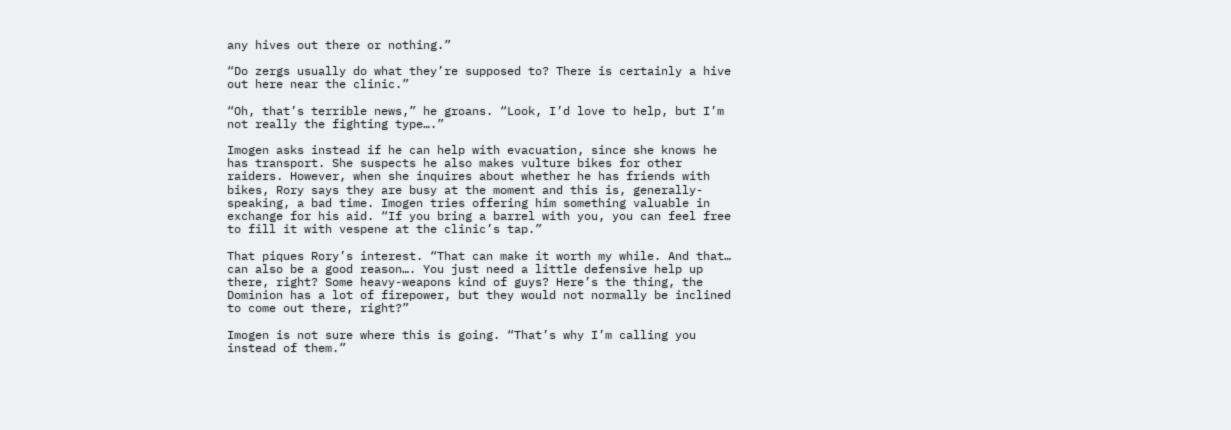any hives out there or nothing.”

“Do zergs usually do what they’re supposed to? There is certainly a hive out here near the clinic.”

“Oh, that’s terrible news,” he groans. “Look, I’d love to help, but I’m not really the fighting type….”

Imogen asks instead if he can help with evacuation, since she knows he has transport. She suspects he also makes vulture bikes for other raiders. However, when she inquires about whether he has friends with bikes, Rory says they are busy at the moment and this is, generally-speaking, a bad time. Imogen tries offering him something valuable in exchange for his aid. “If you bring a barrel with you, you can feel free to fill it with vespene at the clinic’s tap.”

That piques Rory’s interest. “That can make it worth my while. And that… can also be a good reason…. You just need a little defensive help up there, right? Some heavy-weapons kind of guys? Here’s the thing, the Dominion has a lot of firepower, but they would not normally be inclined to come out there, right?”

Imogen is not sure where this is going. “That’s why I’m calling you instead of them.”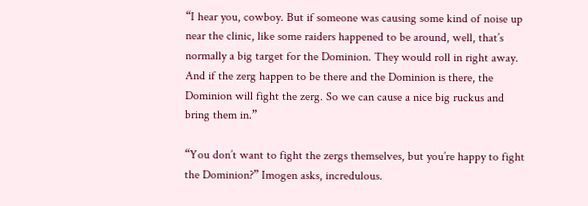“I hear you, cowboy. But if someone was causing some kind of noise up near the clinic, like some raiders happened to be around, well, that’s normally a big target for the Dominion. They would roll in right away. And if the zerg happen to be there and the Dominion is there, the Dominion will fight the zerg. So we can cause a nice big ruckus and bring them in.”

“You don’t want to fight the zergs themselves, but you’re happy to fight the Dominion?” Imogen asks, incredulous.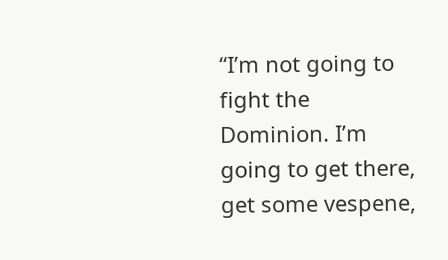“I’m not going to fight the Dominion. I’m going to get there, get some vespene,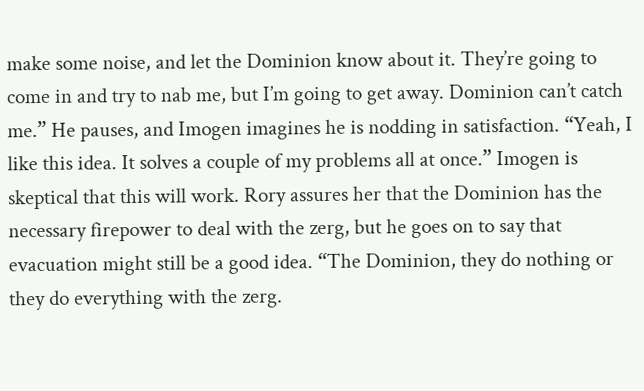make some noise, and let the Dominion know about it. They’re going to come in and try to nab me, but I’m going to get away. Dominion can’t catch me.” He pauses, and Imogen imagines he is nodding in satisfaction. “Yeah, I like this idea. It solves a couple of my problems all at once.” Imogen is skeptical that this will work. Rory assures her that the Dominion has the necessary firepower to deal with the zerg, but he goes on to say that evacuation might still be a good idea. “The Dominion, they do nothing or they do everything with the zerg.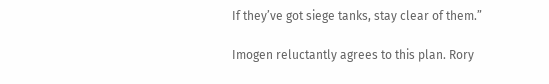If they’ve got siege tanks, stay clear of them.”

Imogen reluctantly agrees to this plan. Rory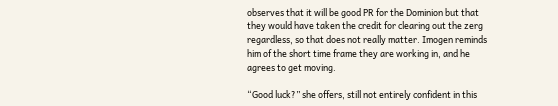observes that it will be good PR for the Dominion but that they would have taken the credit for clearing out the zerg regardless, so that does not really matter. Imogen reminds him of the short time frame they are working in, and he agrees to get moving.

“Good luck?” she offers, still not entirely confident in this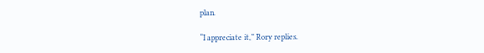plan.

“I appreciate it,” Rory replies.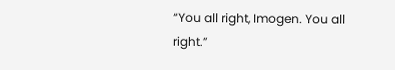“You all right, Imogen. You all right.”